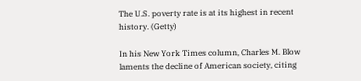The U.S. poverty rate is at its highest in recent history. (Getty)

In his New York Times column, Charles M. Blow laments the decline of American society, citing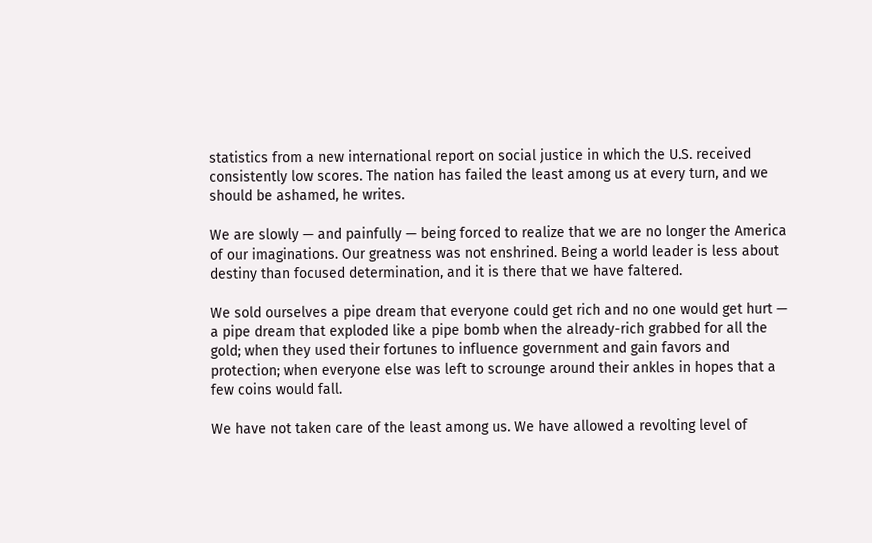statistics from a new international report on social justice in which the U.S. received consistently low scores. The nation has failed the least among us at every turn, and we should be ashamed, he writes.

We are slowly — and painfully — being forced to realize that we are no longer the America of our imaginations. Our greatness was not enshrined. Being a world leader is less about destiny than focused determination, and it is there that we have faltered.

We sold ourselves a pipe dream that everyone could get rich and no one would get hurt — a pipe dream that exploded like a pipe bomb when the already-rich grabbed for all the gold; when they used their fortunes to influence government and gain favors and protection; when everyone else was left to scrounge around their ankles in hopes that a few coins would fall.

We have not taken care of the least among us. We have allowed a revolting level of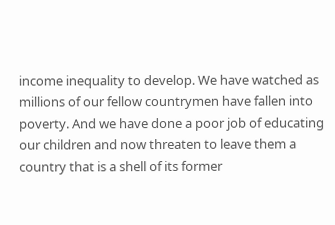income inequality to develop. We have watched as millions of our fellow countrymen have fallen into poverty. And we have done a poor job of educating our children and now threaten to leave them a country that is a shell of its former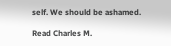self. We should be ashamed.

Read Charles M.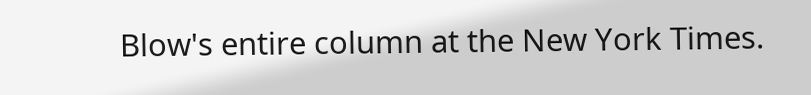Blow's entire column at the New York Times.